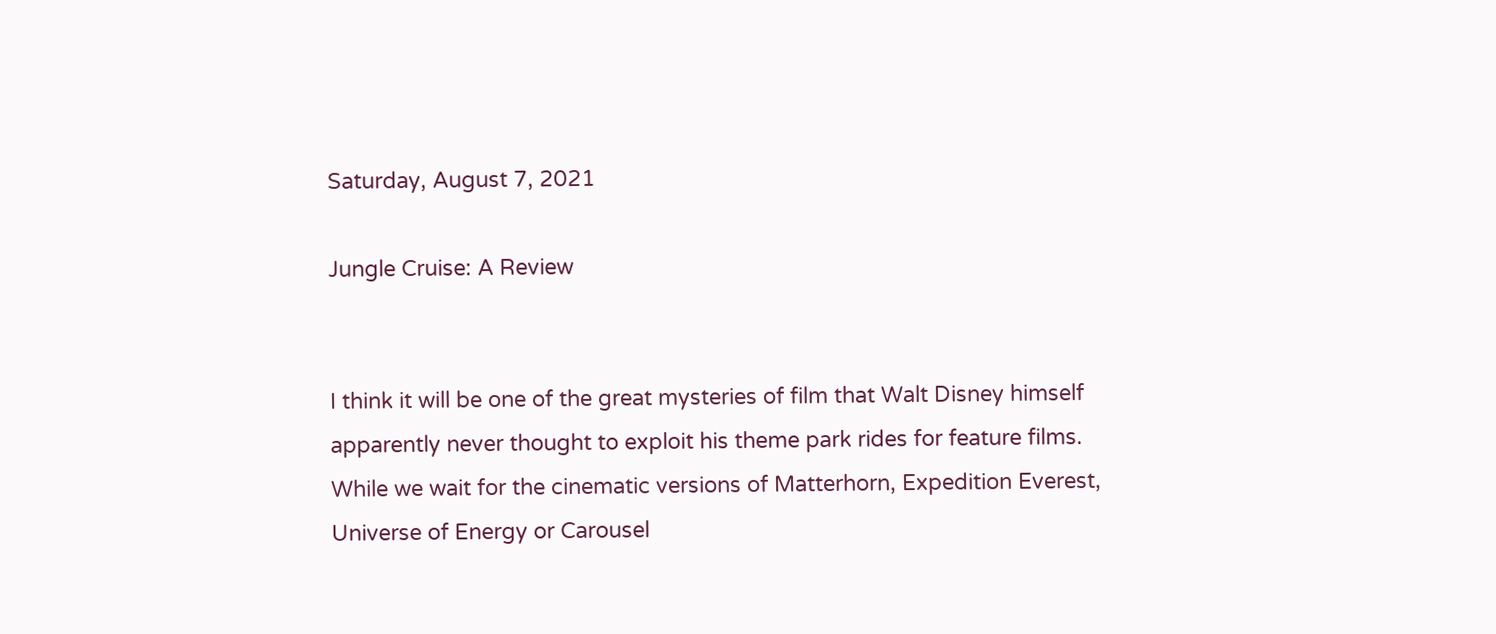Saturday, August 7, 2021

Jungle Cruise: A Review


I think it will be one of the great mysteries of film that Walt Disney himself apparently never thought to exploit his theme park rides for feature films. While we wait for the cinematic versions of Matterhorn, Expedition Everest, Universe of Energy or Carousel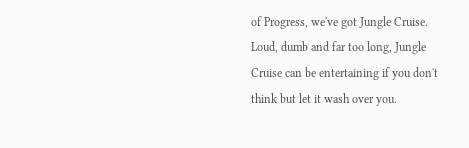of Progress, we've got Jungle Cruise. Loud, dumb and far too long, Jungle Cruise can be entertaining if you don't think but let it wash over you.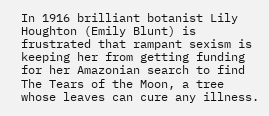In 1916 brilliant botanist Lily Houghton (Emily Blunt) is frustrated that rampant sexism is keeping her from getting funding for her Amazonian search to find The Tears of the Moon, a tree whose leaves can cure any illness.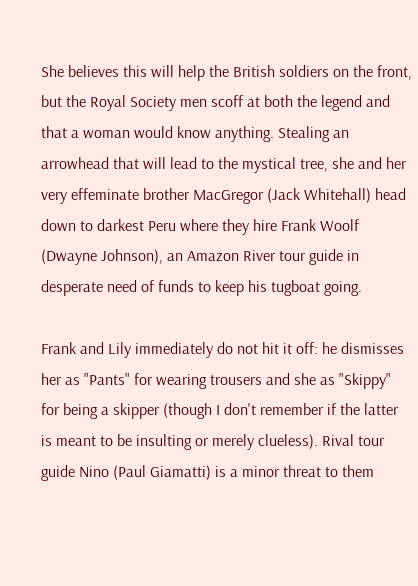She believes this will help the British soldiers on the front, but the Royal Society men scoff at both the legend and that a woman would know anything. Stealing an arrowhead that will lead to the mystical tree, she and her very effeminate brother MacGregor (Jack Whitehall) head down to darkest Peru where they hire Frank Woolf (Dwayne Johnson), an Amazon River tour guide in desperate need of funds to keep his tugboat going.

Frank and Lily immediately do not hit it off: he dismisses her as "Pants" for wearing trousers and she as "Skippy" for being a skipper (though I don't remember if the latter is meant to be insulting or merely clueless). Rival tour guide Nino (Paul Giamatti) is a minor threat to them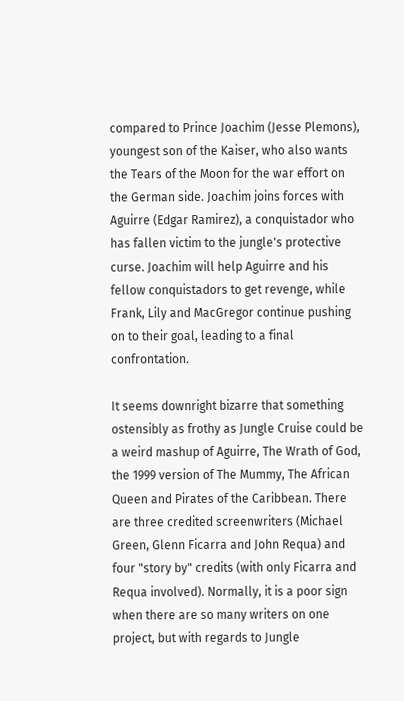compared to Prince Joachim (Jesse Plemons), youngest son of the Kaiser, who also wants the Tears of the Moon for the war effort on the German side. Joachim joins forces with Aguirre (Edgar Ramirez), a conquistador who has fallen victim to the jungle's protective curse. Joachim will help Aguirre and his fellow conquistadors to get revenge, while Frank, Lily and MacGregor continue pushing on to their goal, leading to a final confrontation.

It seems downright bizarre that something ostensibly as frothy as Jungle Cruise could be a weird mashup of Aguirre, The Wrath of God, the 1999 version of The Mummy, The African Queen and Pirates of the Caribbean. There are three credited screenwriters (Michael Green, Glenn Ficarra and John Requa) and four "story by" credits (with only Ficarra and Requa involved). Normally, it is a poor sign when there are so many writers on one project, but with regards to Jungle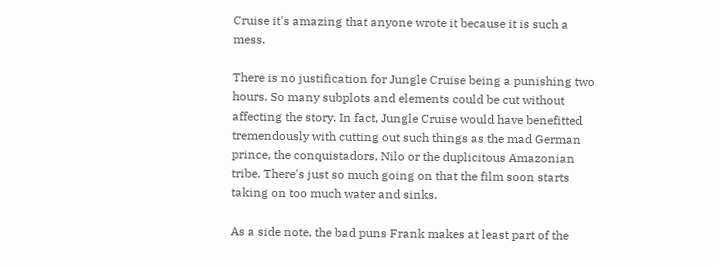Cruise it's amazing that anyone wrote it because it is such a mess.

There is no justification for Jungle Cruise being a punishing two hours. So many subplots and elements could be cut without affecting the story. In fact, Jungle Cruise would have benefitted tremendously with cutting out such things as the mad German prince, the conquistadors, Nilo or the duplicitous Amazonian tribe. There's just so much going on that the film soon starts taking on too much water and sinks.

As a side note, the bad puns Frank makes at least part of the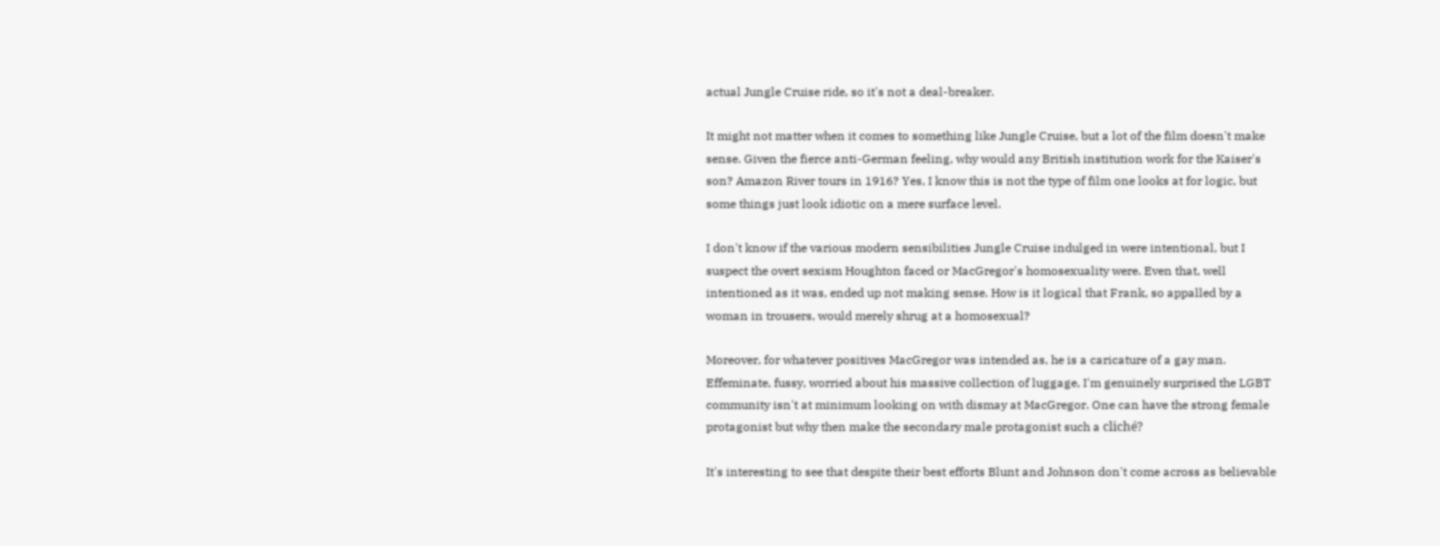actual Jungle Cruise ride, so it's not a deal-breaker.

It might not matter when it comes to something like Jungle Cruise, but a lot of the film doesn't make sense. Given the fierce anti-German feeling, why would any British institution work for the Kaiser's son? Amazon River tours in 1916? Yes, I know this is not the type of film one looks at for logic, but some things just look idiotic on a mere surface level.

I don't know if the various modern sensibilities Jungle Cruise indulged in were intentional, but I suspect the overt sexism Houghton faced or MacGregor's homosexuality were. Even that, well intentioned as it was, ended up not making sense. How is it logical that Frank, so appalled by a woman in trousers, would merely shrug at a homosexual?

Moreover, for whatever positives MacGregor was intended as, he is a caricature of a gay man. Effeminate, fussy, worried about his massive collection of luggage, I'm genuinely surprised the LGBT community isn't at minimum looking on with dismay at MacGregor. One can have the strong female protagonist but why then make the secondary male protagonist such a cliché?

It's interesting to see that despite their best efforts Blunt and Johnson don't come across as believable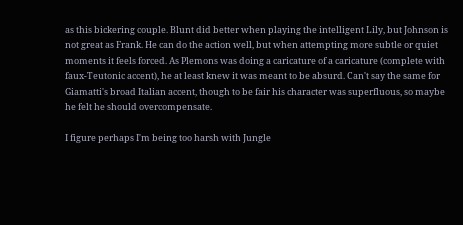as this bickering couple. Blunt did better when playing the intelligent Lily, but Johnson is not great as Frank. He can do the action well, but when attempting more subtle or quiet moments it feels forced. As Plemons was doing a caricature of a caricature (complete with faux-Teutonic accent), he at least knew it was meant to be absurd. Can't say the same for Giamatti's broad Italian accent, though to be fair his character was superfluous, so maybe he felt he should overcompensate.

I figure perhaps I'm being too harsh with Jungle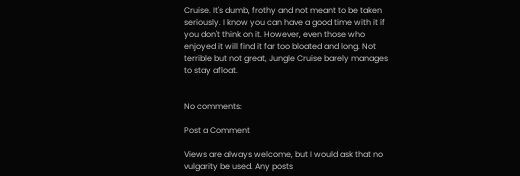Cruise. It's dumb, frothy and not meant to be taken seriously. I know you can have a good time with it if you don't think on it. However, even those who enjoyed it will find it far too bloated and long. Not terrible but not great, Jungle Cruise barely manages to stay afloat.


No comments:

Post a Comment

Views are always welcome, but I would ask that no vulgarity be used. Any posts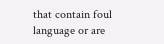that contain foul language or are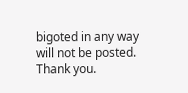bigoted in any way will not be posted.
Thank you.